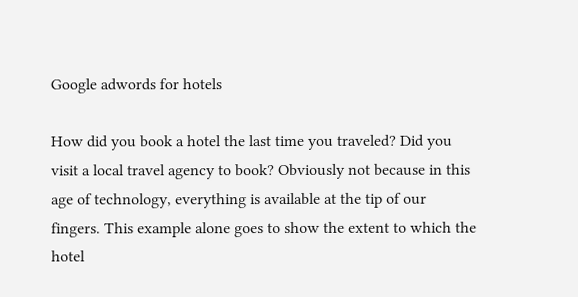Google adwords for hotels

How did you book a hotel the last time you traveled? Did you visit a local travel agency to book? Obviously not because in this age of technology, everything is available at the tip of our fingers. This example alone goes to show the extent to which the hotel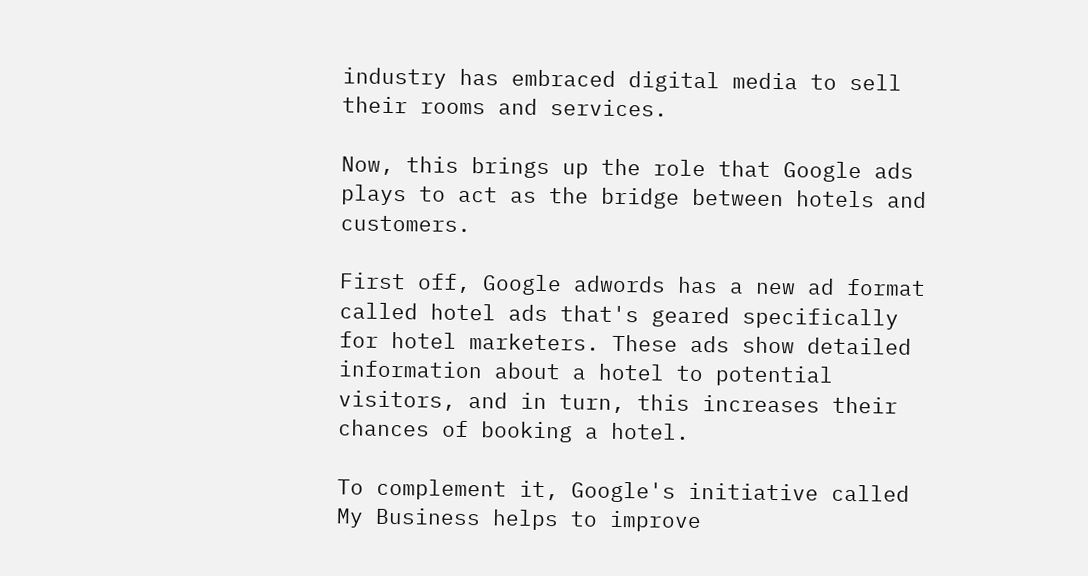industry has embraced digital media to sell their rooms and services.

Now, this brings up the role that Google ads plays to act as the bridge between hotels and customers.

First off, Google adwords has a new ad format called hotel ads that's geared specifically for hotel marketers. These ads show detailed information about a hotel to potential visitors, and in turn, this increases their chances of booking a hotel.

To complement it, Google's initiative called My Business helps to improve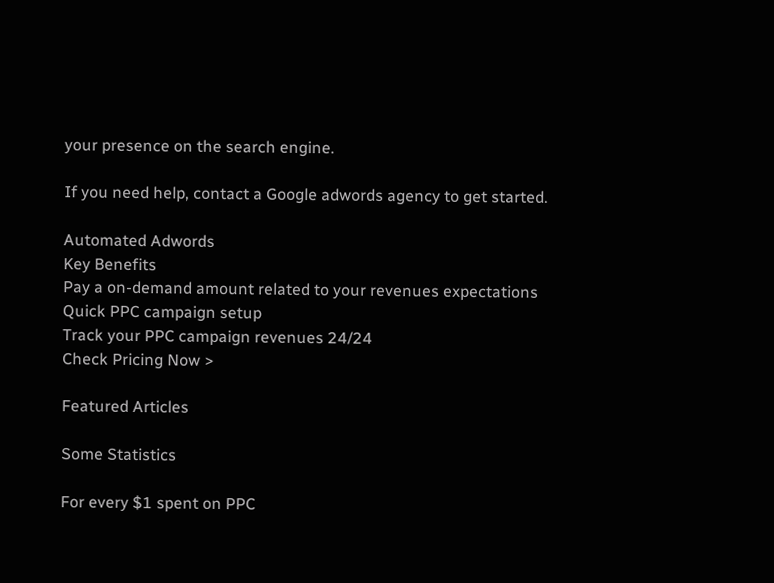your presence on the search engine.

If you need help, contact a Google adwords agency to get started.

Automated Adwords
Key Benefits
Pay a on-demand amount related to your revenues expectations
Quick PPC campaign setup
Track your PPC campaign revenues 24/24
Check Pricing Now >

Featured Articles

Some Statistics

For every $1 spent on PPC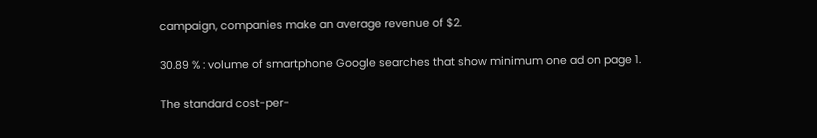campaign, companies make an average revenue of $2.

30.89 % : volume of smartphone Google searches that show minimum one ad on page 1.

The standard cost-per-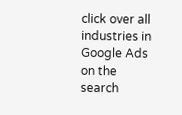click over all industries in Google Ads on the search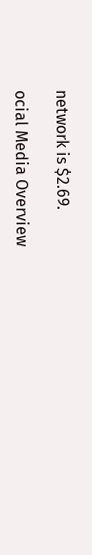network is $2.69.

ocial Media Overview